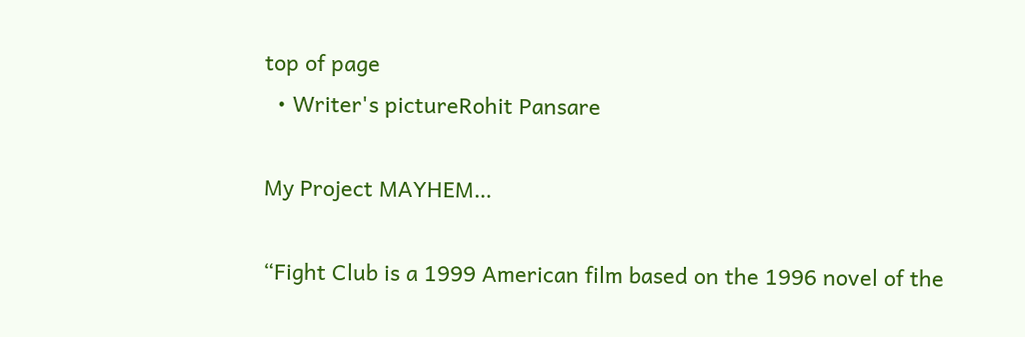top of page
  • Writer's pictureRohit Pansare

My Project MAYHEM…

“Fight Club is a 1999 American film based on the 1996 novel of the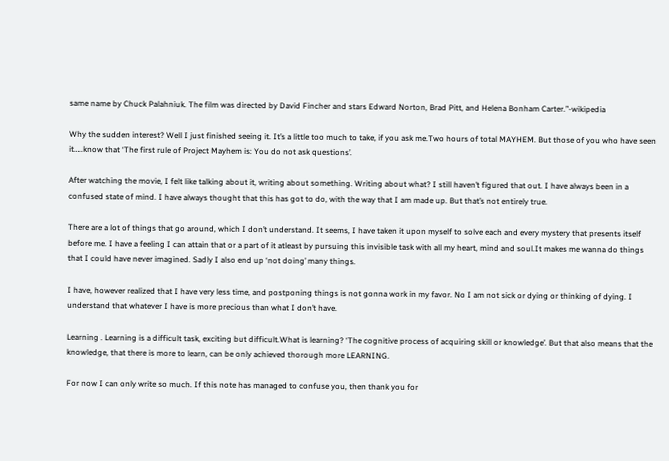same name by Chuck Palahniuk. The film was directed by David Fincher and stars Edward Norton, Brad Pitt, and Helena Bonham Carter.”-wikipedia

Why the sudden interest? Well I just finished seeing it. It’s a little too much to take, if you ask me.Two hours of total MAYHEM. But those of you who have seen it…..know that ‘The first rule of Project Mayhem is: You do not ask questions’.

After watching the movie, I felt like talking about it, writing about something. Writing about what? I still haven’t figured that out. I have always been in a confused state of mind. I have always thought that this has got to do, with the way that I am made up. But that’s not entirely true.

There are a lot of things that go around, which I don’t understand. It seems, I have taken it upon myself to solve each and every mystery that presents itself before me. I have a feeling I can attain that or a part of it atleast by pursuing this invisible task with all my heart, mind and soul.It makes me wanna do things that I could have never imagined. Sadly I also end up ‘not doing’ many things.

I have, however realized that I have very less time, and postponing things is not gonna work in my favor. No I am not sick or dying or thinking of dying. I understand that whatever I have is more precious than what I don’t have.

Learning . Learning is a difficult task, exciting but difficult.What is learning? ‘The cognitive process of acquiring skill or knowledge’. But that also means that the knowledge, that there is more to learn, can be only achieved thorough more LEARNING.

For now I can only write so much. If this note has managed to confuse you, then thank you for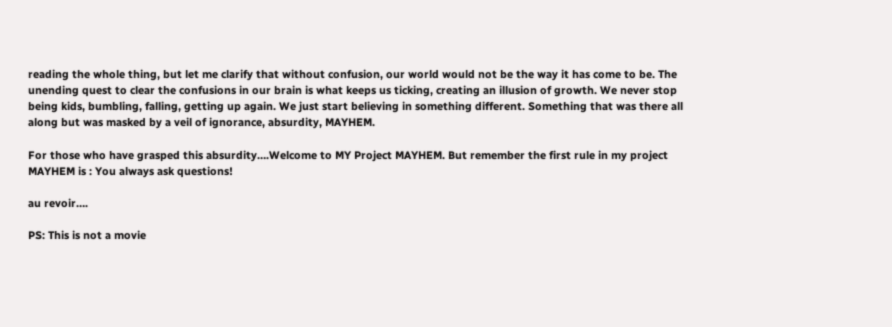reading the whole thing, but let me clarify that without confusion, our world would not be the way it has come to be. The unending quest to clear the confusions in our brain is what keeps us ticking, creating an illusion of growth. We never stop being kids, bumbling, falling, getting up again. We just start believing in something different. Something that was there all along but was masked by a veil of ignorance, absurdity, MAYHEM.

For those who have grasped this absurdity….Welcome to MY Project MAYHEM. But remember the first rule in my project MAYHEM is : You always ask questions!

au revoir….

PS: This is not a movie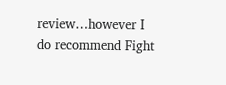review…however I do recommend Fight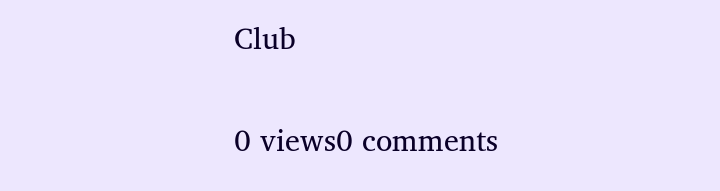Club

0 views0 comments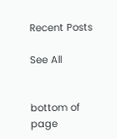Recent Posts

See All


bottom of page